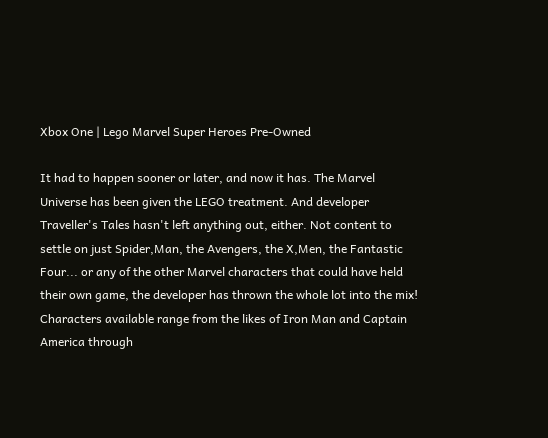Xbox One | Lego Marvel Super Heroes Pre-Owned

It had to happen sooner or later, and now it has. The Marvel Universe has been given the LEGO treatment. And developer Traveller's Tales hasn't left anything out, either. Not content to settle on just Spider,Man, the Avengers, the X,Men, the Fantastic Four... or any of the other Marvel characters that could have held their own game, the developer has thrown the whole lot into the mix! Characters available range from the likes of Iron Man and Captain America through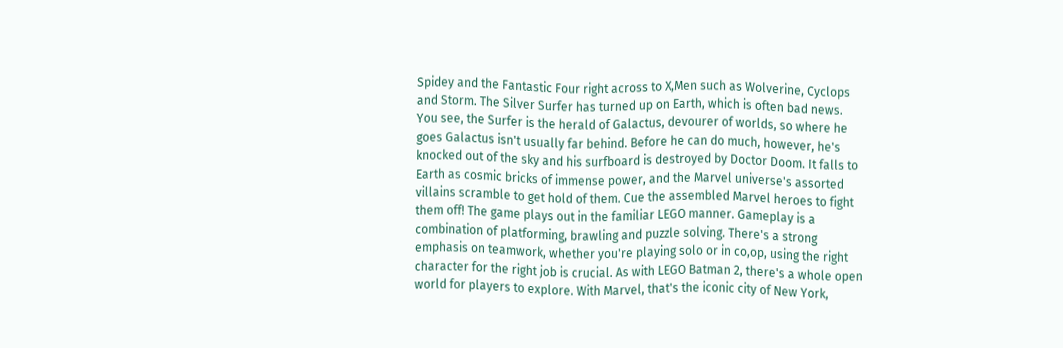Spidey and the Fantastic Four right across to X,Men such as Wolverine, Cyclops and Storm. The Silver Surfer has turned up on Earth, which is often bad news. You see, the Surfer is the herald of Galactus, devourer of worlds, so where he goes Galactus isn't usually far behind. Before he can do much, however, he's knocked out of the sky and his surfboard is destroyed by Doctor Doom. It falls to Earth as cosmic bricks of immense power, and the Marvel universe's assorted villains scramble to get hold of them. Cue the assembled Marvel heroes to fight them off! The game plays out in the familiar LEGO manner. Gameplay is a combination of platforming, brawling and puzzle solving. There's a strong emphasis on teamwork, whether you're playing solo or in co,op, using the right character for the right job is crucial. As with LEGO Batman 2, there's a whole open world for players to explore. With Marvel, that's the iconic city of New York,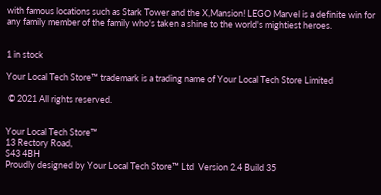with famous locations such as Stark Tower and the X,Mansion! LEGO Marvel is a definite win for any family member of the family who's taken a shine to the world's mightiest heroes.


1 in stock

Your Local Tech Store™ trademark is a trading name of Your Local Tech Store Limited

 © 2021 All rights reserved.


Your Local Tech Store™
13 Rectory Road,
S43 4BH
Proudly designed by Your Local Tech Store™ Ltd  Version 2.4 Build 35